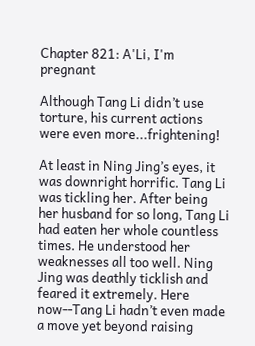Chapter 821: A'Li, I'm pregnant

Although Tang Li didn’t use torture, his current actions were even more...frightening!

At least in Ning Jing’s eyes, it was downright horrific. Tang Li was tickling her. After being her husband for so long, Tang Li had eaten her whole countless times. He understood her weaknesses all too well. Ning Jing was deathly ticklish and feared it extremely. Here now--Tang Li hadn’t even made a move yet beyond raising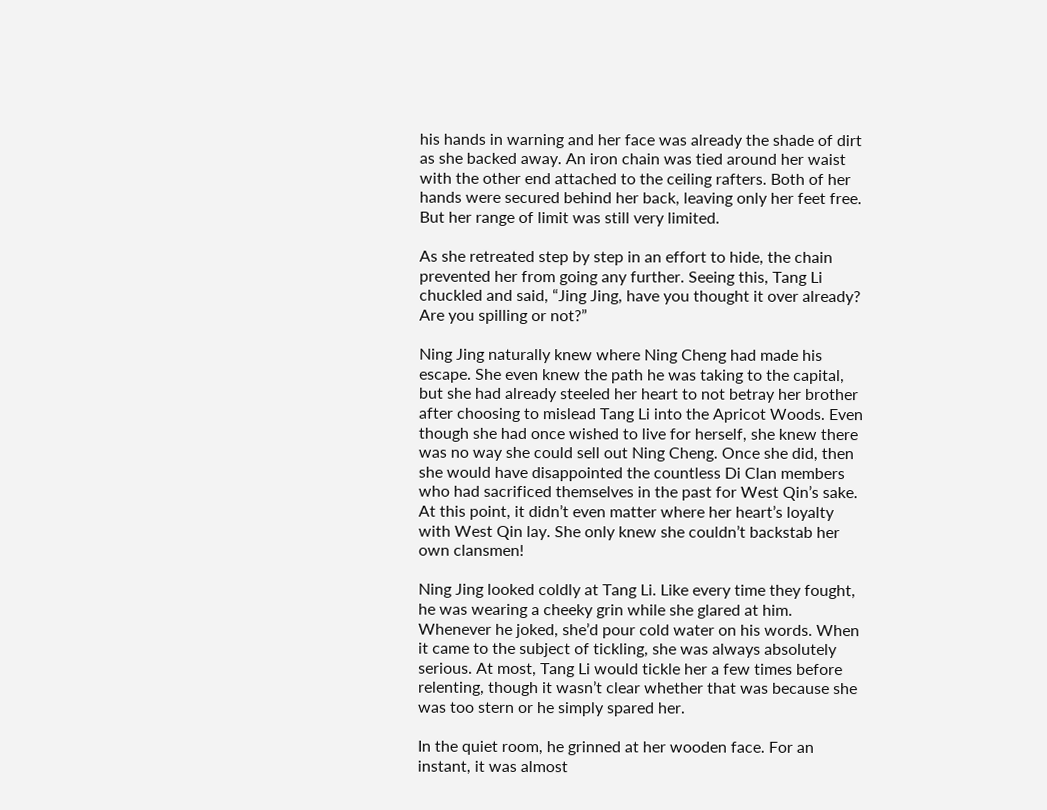his hands in warning and her face was already the shade of dirt as she backed away. An iron chain was tied around her waist with the other end attached to the ceiling rafters. Both of her hands were secured behind her back, leaving only her feet free. But her range of limit was still very limited.

As she retreated step by step in an effort to hide, the chain prevented her from going any further. Seeing this, Tang Li chuckled and said, “Jing Jing, have you thought it over already? Are you spilling or not?”

Ning Jing naturally knew where Ning Cheng had made his escape. She even knew the path he was taking to the capital, but she had already steeled her heart to not betray her brother after choosing to mislead Tang Li into the Apricot Woods. Even though she had once wished to live for herself, she knew there was no way she could sell out Ning Cheng. Once she did, then she would have disappointed the countless Di Clan members who had sacrificed themselves in the past for West Qin’s sake. At this point, it didn’t even matter where her heart’s loyalty with West Qin lay. She only knew she couldn’t backstab her own clansmen!

Ning Jing looked coldly at Tang Li. Like every time they fought, he was wearing a cheeky grin while she glared at him. Whenever he joked, she’d pour cold water on his words. When it came to the subject of tickling, she was always absolutely serious. At most, Tang Li would tickle her a few times before relenting, though it wasn’t clear whether that was because she was too stern or he simply spared her.

In the quiet room, he grinned at her wooden face. For an instant, it was almost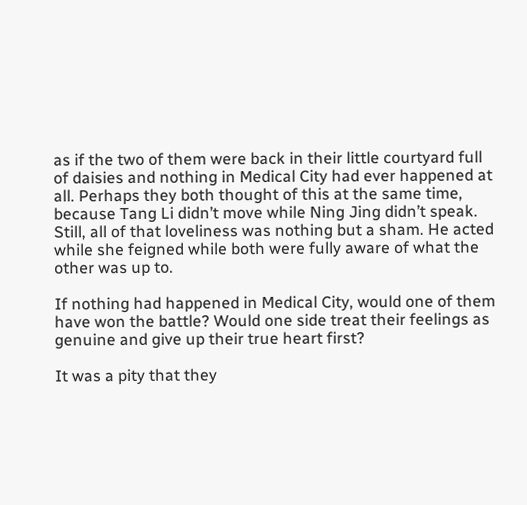as if the two of them were back in their little courtyard full of daisies and nothing in Medical City had ever happened at all. Perhaps they both thought of this at the same time, because Tang Li didn’t move while Ning Jing didn’t speak. Still, all of that loveliness was nothing but a sham. He acted while she feigned while both were fully aware of what the other was up to.

If nothing had happened in Medical City, would one of them have won the battle? Would one side treat their feelings as genuine and give up their true heart first?

It was a pity that they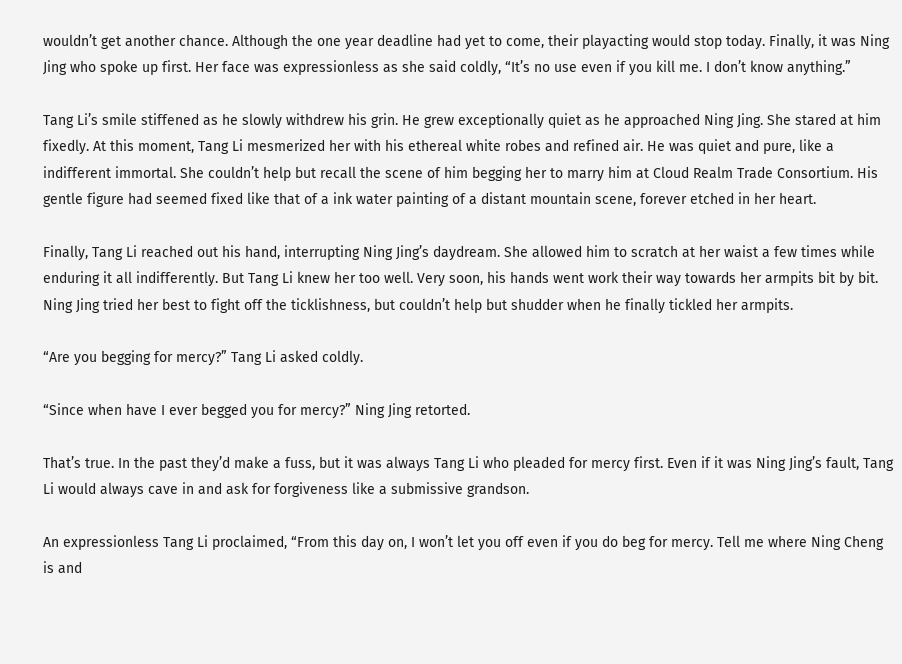wouldn’t get another chance. Although the one year deadline had yet to come, their playacting would stop today. Finally, it was Ning Jing who spoke up first. Her face was expressionless as she said coldly, “It’s no use even if you kill me. I don’t know anything.”

Tang Li’s smile stiffened as he slowly withdrew his grin. He grew exceptionally quiet as he approached Ning Jing. She stared at him fixedly. At this moment, Tang Li mesmerized her with his ethereal white robes and refined air. He was quiet and pure, like a indifferent immortal. She couldn’t help but recall the scene of him begging her to marry him at Cloud Realm Trade Consortium. His gentle figure had seemed fixed like that of a ink water painting of a distant mountain scene, forever etched in her heart.

Finally, Tang Li reached out his hand, interrupting Ning Jing’s daydream. She allowed him to scratch at her waist a few times while enduring it all indifferently. But Tang Li knew her too well. Very soon, his hands went work their way towards her armpits bit by bit. Ning Jing tried her best to fight off the ticklishness, but couldn’t help but shudder when he finally tickled her armpits.

“Are you begging for mercy?” Tang Li asked coldly.

“Since when have I ever begged you for mercy?” Ning Jing retorted.

That’s true. In the past they’d make a fuss, but it was always Tang Li who pleaded for mercy first. Even if it was Ning Jing’s fault, Tang Li would always cave in and ask for forgiveness like a submissive grandson.

An expressionless Tang Li proclaimed, “From this day on, I won’t let you off even if you do beg for mercy. Tell me where Ning Cheng is and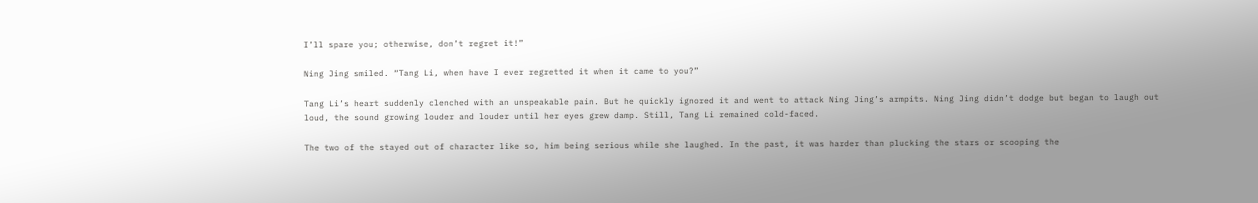I’ll spare you; otherwise, don’t regret it!”

Ning Jing smiled. “Tang Li, when have I ever regretted it when it came to you?”

Tang Li’s heart suddenly clenched with an unspeakable pain. But he quickly ignored it and went to attack Ning Jing’s armpits. Ning Jing didn’t dodge but began to laugh out loud, the sound growing louder and louder until her eyes grew damp. Still, Tang Li remained cold-faced.

The two of the stayed out of character like so, him being serious while she laughed. In the past, it was harder than plucking the stars or scooping the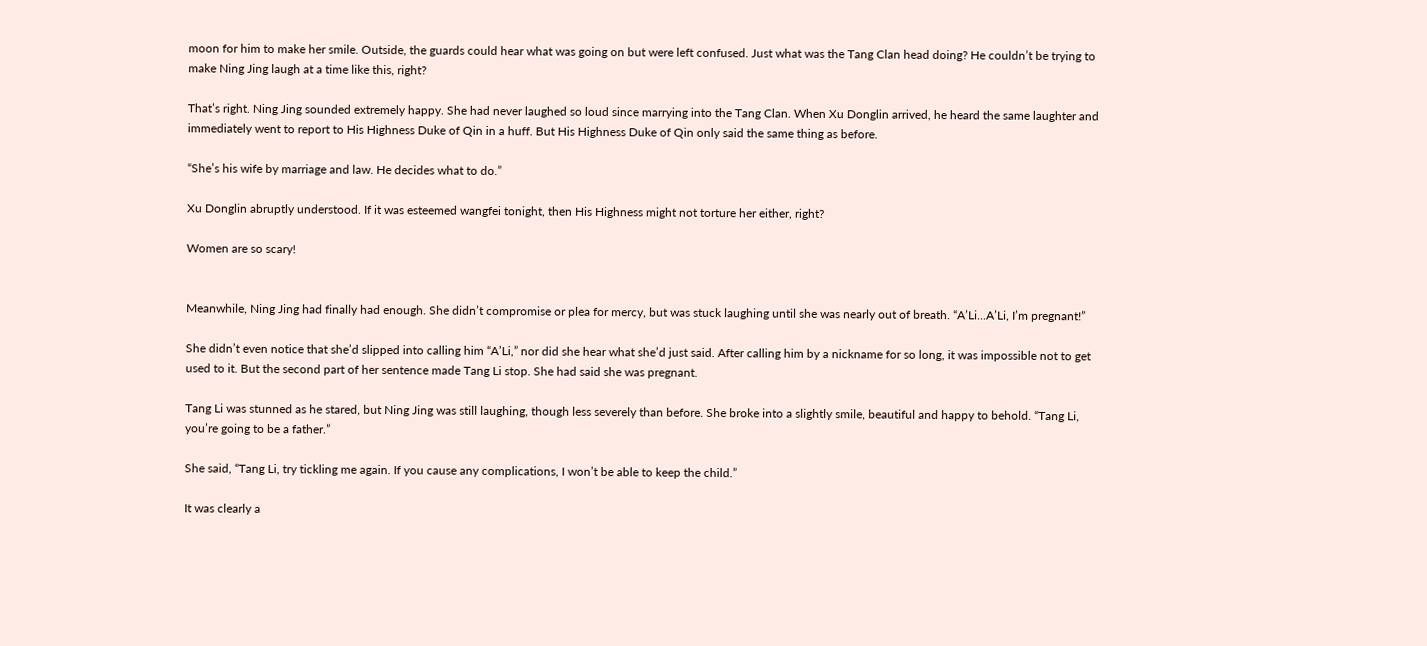moon for him to make her smile. Outside, the guards could hear what was going on but were left confused. Just what was the Tang Clan head doing? He couldn’t be trying to make Ning Jing laugh at a time like this, right?

That’s right. Ning Jing sounded extremely happy. She had never laughed so loud since marrying into the Tang Clan. When Xu Donglin arrived, he heard the same laughter and immediately went to report to His Highness Duke of Qin in a huff. But His Highness Duke of Qin only said the same thing as before.

“She’s his wife by marriage and law. He decides what to do.”

Xu Donglin abruptly understood. If it was esteemed wangfei tonight, then His Highness might not torture her either, right?

Women are so scary!


Meanwhile, Ning Jing had finally had enough. She didn’t compromise or plea for mercy, but was stuck laughing until she was nearly out of breath. “A’Li...A’Li, I’m pregnant!”

She didn’t even notice that she’d slipped into calling him “A’Li,” nor did she hear what she’d just said. After calling him by a nickname for so long, it was impossible not to get used to it. But the second part of her sentence made Tang Li stop. She had said she was pregnant.

Tang Li was stunned as he stared, but Ning Jing was still laughing, though less severely than before. She broke into a slightly smile, beautiful and happy to behold. “Tang Li, you’re going to be a father.”

She said, “Tang Li, try tickling me again. If you cause any complications, I won’t be able to keep the child.”

It was clearly a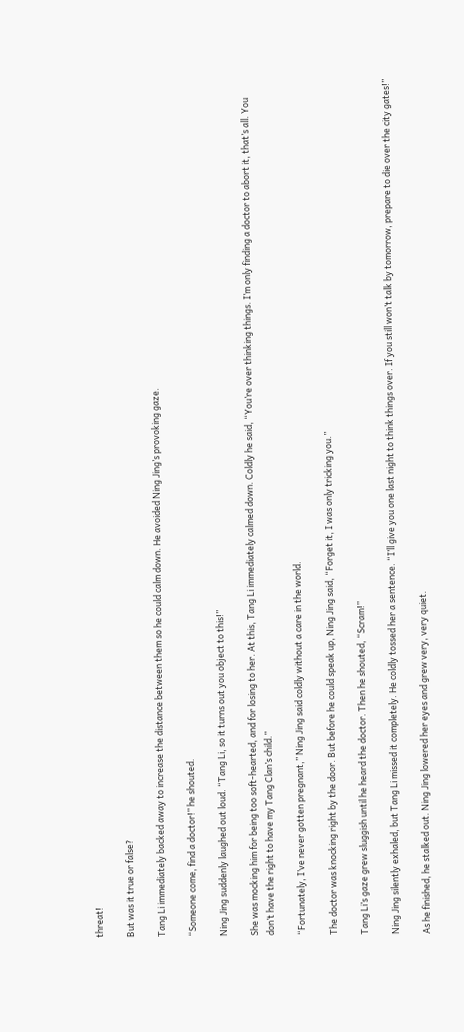threat!

But was it true or false?

Tang Li immediately backed away to increase the distance between them so he could calm down. He avoided Ning Jing’s provoking gaze.

“Someone come, find a doctor!” he shouted.

Ning Jing suddenly laughed out loud. “Tang Li, so it turns out you object to this!”

She was mocking him for being too soft-hearted, and for losing to her. At this, Tang Li immediately calmed down. Coldly he said, “You’re over thinking things. I’m only finding a doctor to abort it, that’s all. You don’t have the right to have my Tang Clan’s child.”

“Fortunately, I’ve never gotten pregnant,” Ning Jing said coldly without a care in the world.

The doctor was knocking right by the door. But before he could speak up, Ning Jing said, “Forget it, I was only tricking you.”

Tang Li’s gaze grew sluggish until he heard the doctor. Then he shouted, “Scram!”

Ning Jing silently exhaled, but Tang Li missed it completely. He coldly tossed her a sentence. “I’ll give you one last night to think things over. If you still won’t talk by tomorrow, prepare to die over the city gates!”

As he finished, he stalked out. Ning Jing lowered her eyes and grew very, very quiet.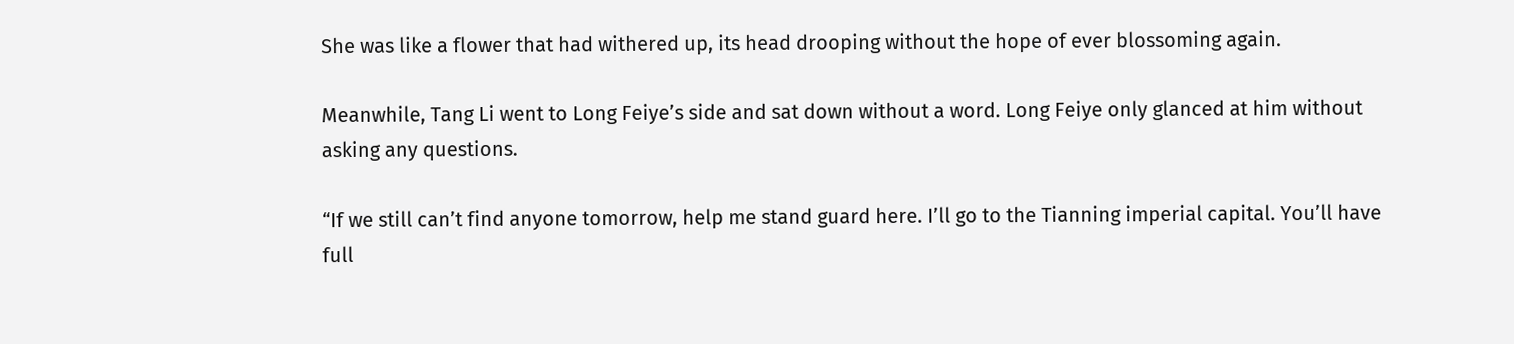She was like a flower that had withered up, its head drooping without the hope of ever blossoming again.

Meanwhile, Tang Li went to Long Feiye’s side and sat down without a word. Long Feiye only glanced at him without asking any questions.

“If we still can’t find anyone tomorrow, help me stand guard here. I’ll go to the Tianning imperial capital. You’ll have full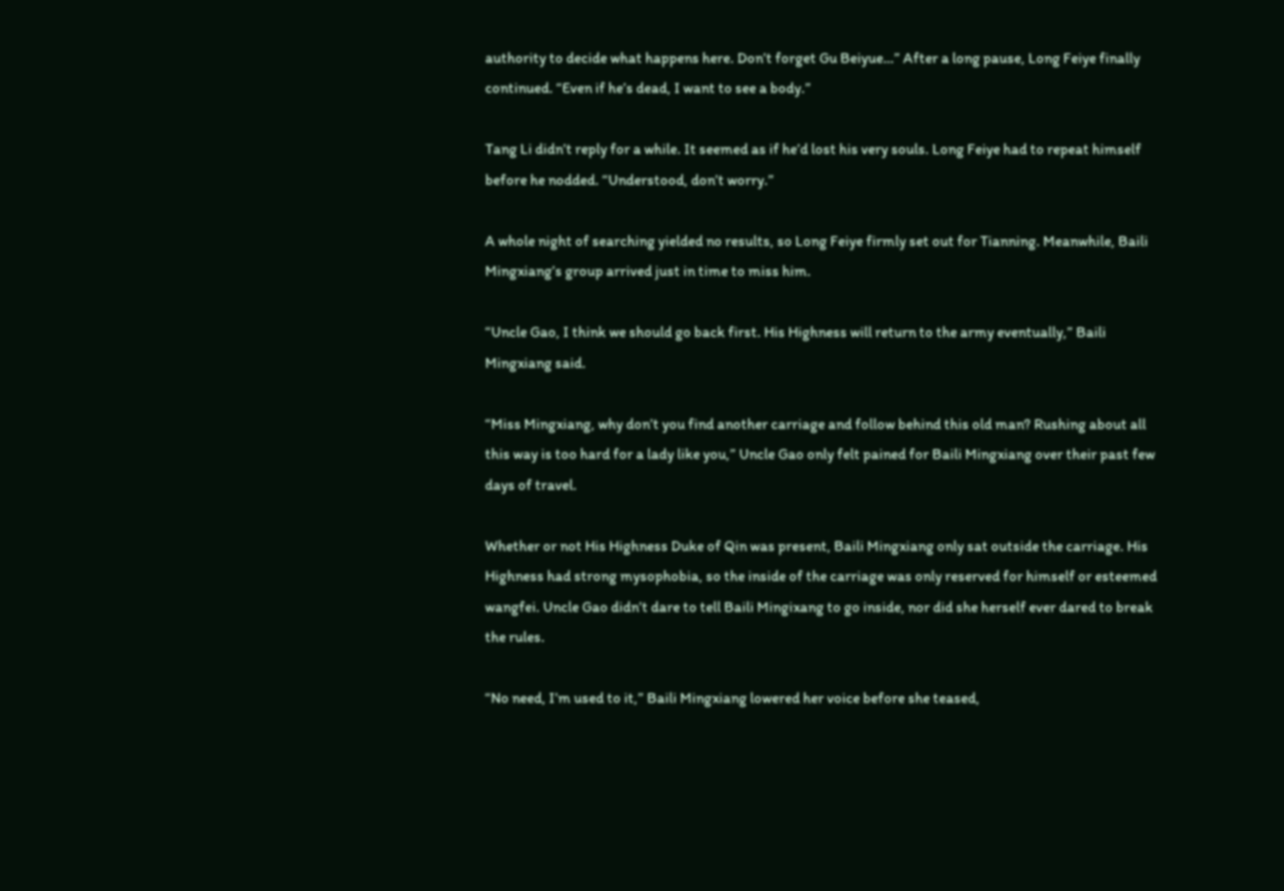authority to decide what happens here. Don’t forget Gu Beiyue…” After a long pause, Long Feiye finally continued. “Even if he’s dead, I want to see a body.”

Tang Li didn’t reply for a while. It seemed as if he’d lost his very souls. Long Feiye had to repeat himself before he nodded. “Understood, don’t worry.”

A whole night of searching yielded no results, so Long Feiye firmly set out for Tianning. Meanwhile, Baili Mingxiang’s group arrived just in time to miss him.

“Uncle Gao, I think we should go back first. His Highness will return to the army eventually,” Baili Mingxiang said.

“Miss Mingxiang, why don’t you find another carriage and follow behind this old man? Rushing about all this way is too hard for a lady like you,” Uncle Gao only felt pained for Baili Mingxiang over their past few days of travel.

Whether or not His Highness Duke of Qin was present, Baili Mingxiang only sat outside the carriage. His Highness had strong mysophobia, so the inside of the carriage was only reserved for himself or esteemed wangfei. Uncle Gao didn’t dare to tell Baili Mingixang to go inside, nor did she herself ever dared to break the rules.

“No need, I’m used to it,” Baili Mingxiang lowered her voice before she teased,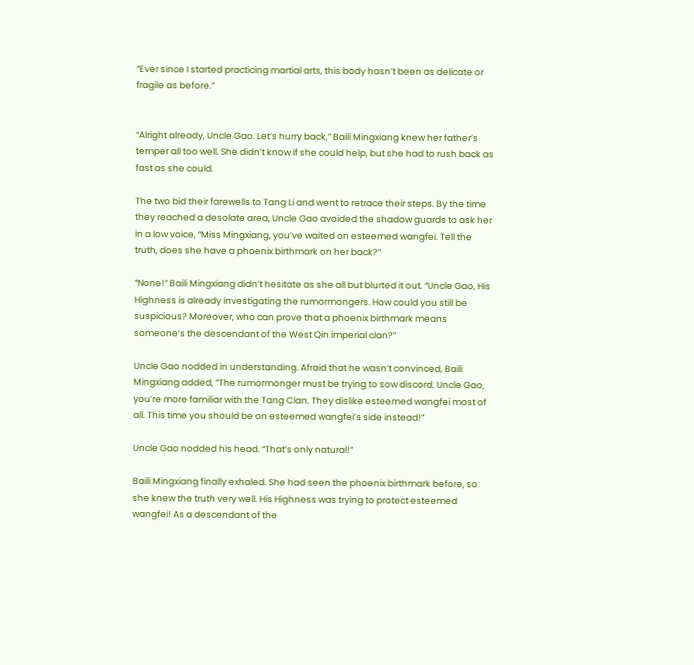“Ever since I started practicing martial arts, this body hasn’t been as delicate or fragile as before.”


“Alright already, Uncle Gao. Let’s hurry back,” Baili Mingxiang knew her father’s temper all too well. She didn’t know if she could help, but she had to rush back as fast as she could.

The two bid their farewells to Tang Li and went to retrace their steps. By the time they reached a desolate area, Uncle Gao avoided the shadow guards to ask her in a low voice, “Miss Mingxiang, you’ve waited on esteemed wangfei. Tell the truth, does she have a phoenix birthmark on her back?”

“None!” Baili Mingxiang didn’t hesitate as she all but blurted it out. “Uncle Gao, His Highness is already investigating the rumormongers. How could you still be suspicious? Moreover, who can prove that a phoenix birthmark means someone’s the descendant of the West Qin imperial clan?”

Uncle Gao nodded in understanding. Afraid that he wasn’t convinced, Baili Mingxiang added, “The rumormonger must be trying to sow discord. Uncle Gao, you’re more familiar with the Tang Clan. They dislike esteemed wangfei most of all. This time you should be on esteemed wangfei’s side instead!”

Uncle Gao nodded his head. “That’s only natural!”

Baili Mingxiang finally exhaled. She had seen the phoenix birthmark before, so she knew the truth very well. His Highness was trying to protect esteemed wangfei! As a descendant of the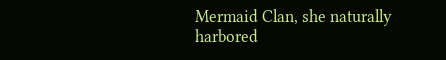Mermaid Clan, she naturally harbored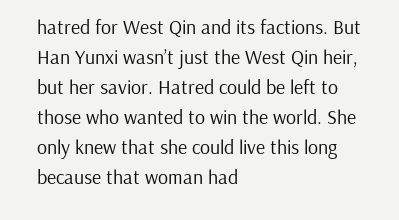hatred for West Qin and its factions. But Han Yunxi wasn’t just the West Qin heir, but her savior. Hatred could be left to those who wanted to win the world. She only knew that she could live this long because that woman had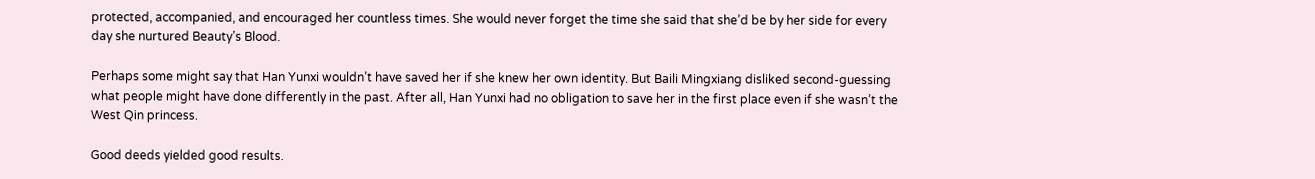protected, accompanied, and encouraged her countless times. She would never forget the time she said that she’d be by her side for every day she nurtured Beauty’s Blood.

Perhaps some might say that Han Yunxi wouldn’t have saved her if she knew her own identity. But Baili Mingxiang disliked second-guessing what people might have done differently in the past. After all, Han Yunxi had no obligation to save her in the first place even if she wasn’t the West Qin princess.

Good deeds yielded good results.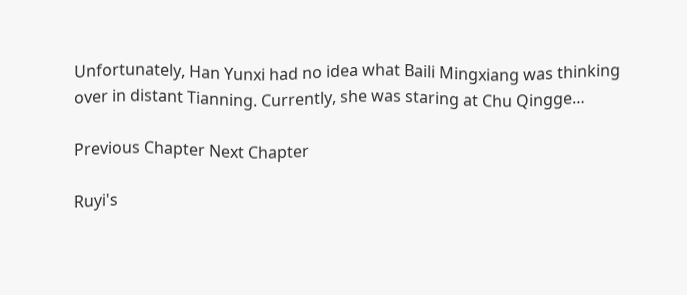Unfortunately, Han Yunxi had no idea what Baili Mingxiang was thinking over in distant Tianning. Currently, she was staring at Chu Qingge…

Previous Chapter Next Chapter

Ruyi's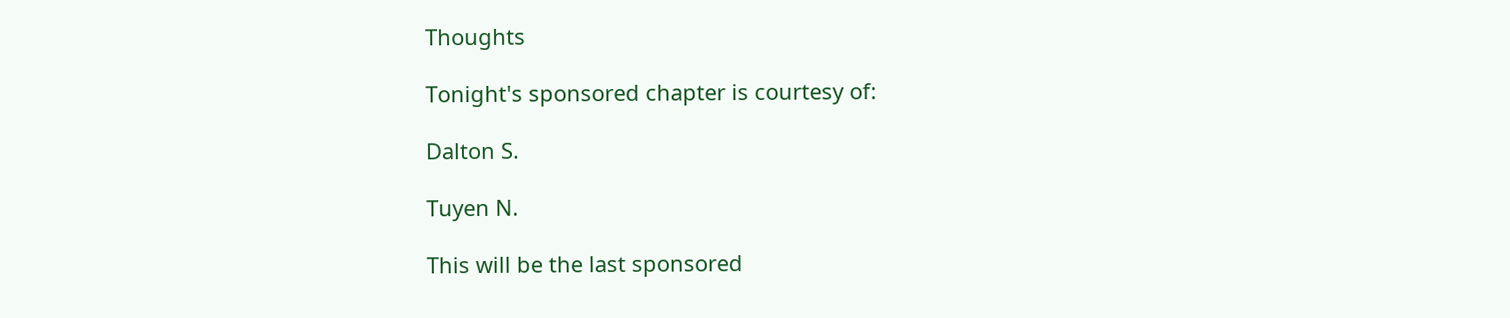Thoughts

Tonight's sponsored chapter is courtesy of:

Dalton S.

Tuyen N.

This will be the last sponsored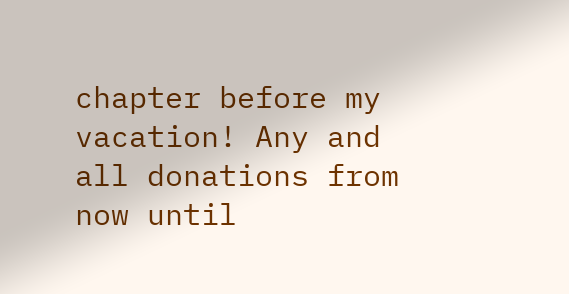chapter before my vacation! Any and all donations from now until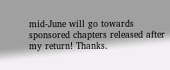mid-June will go towards sponsored chapters released after my return! Thanks.